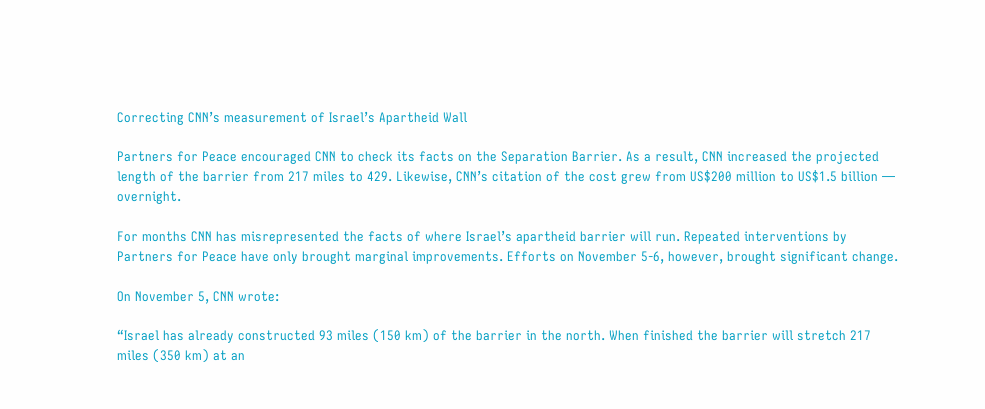Correcting CNN’s measurement of Israel’s Apartheid Wall

Partners for Peace encouraged CNN to check its facts on the Separation Barrier. As a result, CNN increased the projected length of the barrier from 217 miles to 429. Likewise, CNN’s citation of the cost grew from US$200 million to US$1.5 billion — overnight.

For months CNN has misrepresented the facts of where Israel’s apartheid barrier will run. Repeated interventions by Partners for Peace have only brought marginal improvements. Efforts on November 5-6, however, brought significant change.

On November 5, CNN wrote:

“Israel has already constructed 93 miles (150 km) of the barrier in the north. When finished the barrier will stretch 217 miles (350 km) at an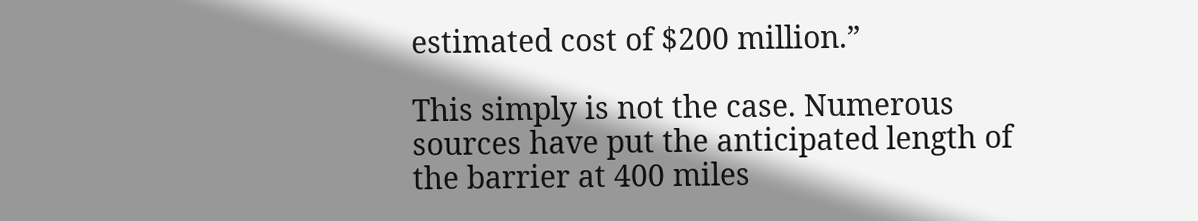estimated cost of $200 million.”

This simply is not the case. Numerous sources have put the anticipated length of the barrier at 400 miles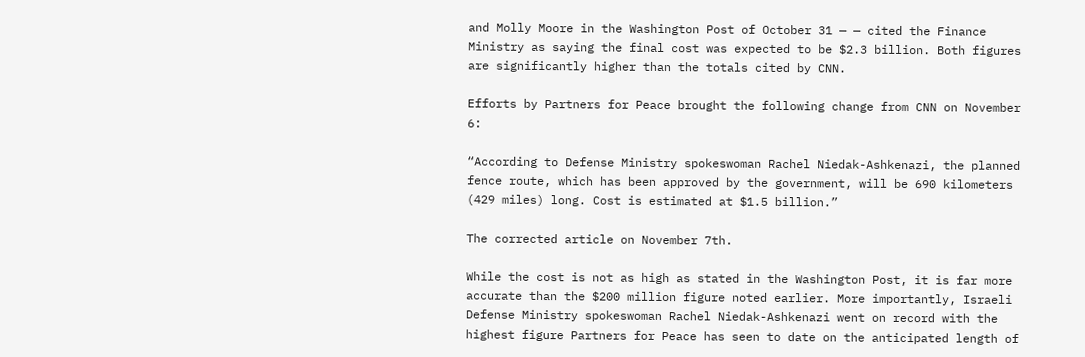and Molly Moore in the Washington Post of October 31 — — cited the Finance Ministry as saying the final cost was expected to be $2.3 billion. Both figures are significantly higher than the totals cited by CNN.

Efforts by Partners for Peace brought the following change from CNN on November 6:

“According to Defense Ministry spokeswoman Rachel Niedak-Ashkenazi, the planned fence route, which has been approved by the government, will be 690 kilometers (429 miles) long. Cost is estimated at $1.5 billion.”

The corrected article on November 7th.

While the cost is not as high as stated in the Washington Post, it is far more accurate than the $200 million figure noted earlier. More importantly, Israeli Defense Ministry spokeswoman Rachel Niedak-Ashkenazi went on record with the highest figure Partners for Peace has seen to date on the anticipated length of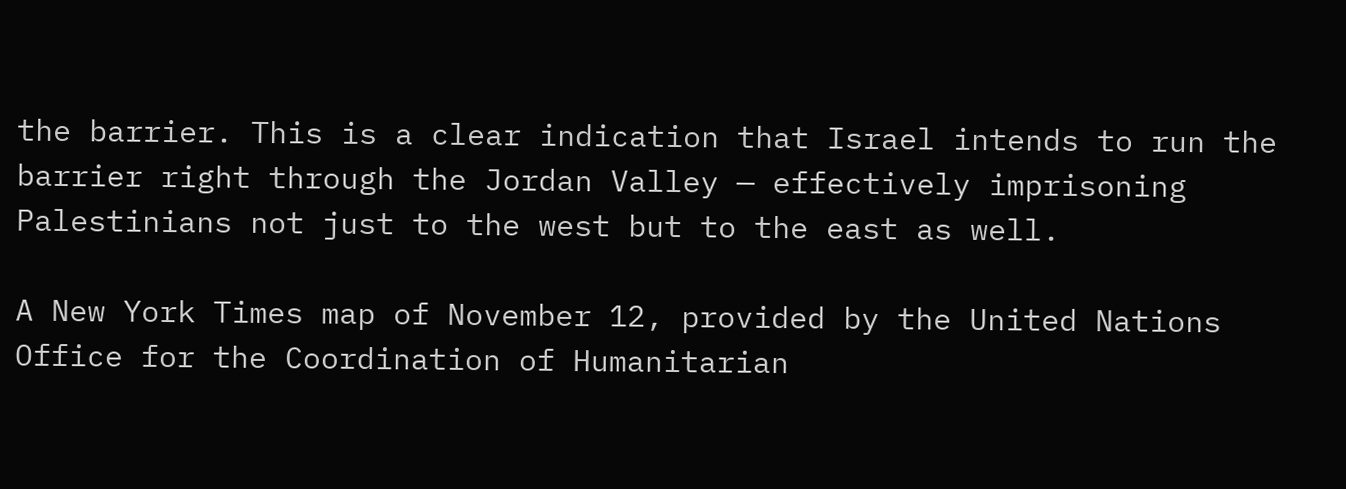the barrier. This is a clear indication that Israel intends to run the barrier right through the Jordan Valley — effectively imprisoning Palestinians not just to the west but to the east as well.

A New York Times map of November 12, provided by the United Nations Office for the Coordination of Humanitarian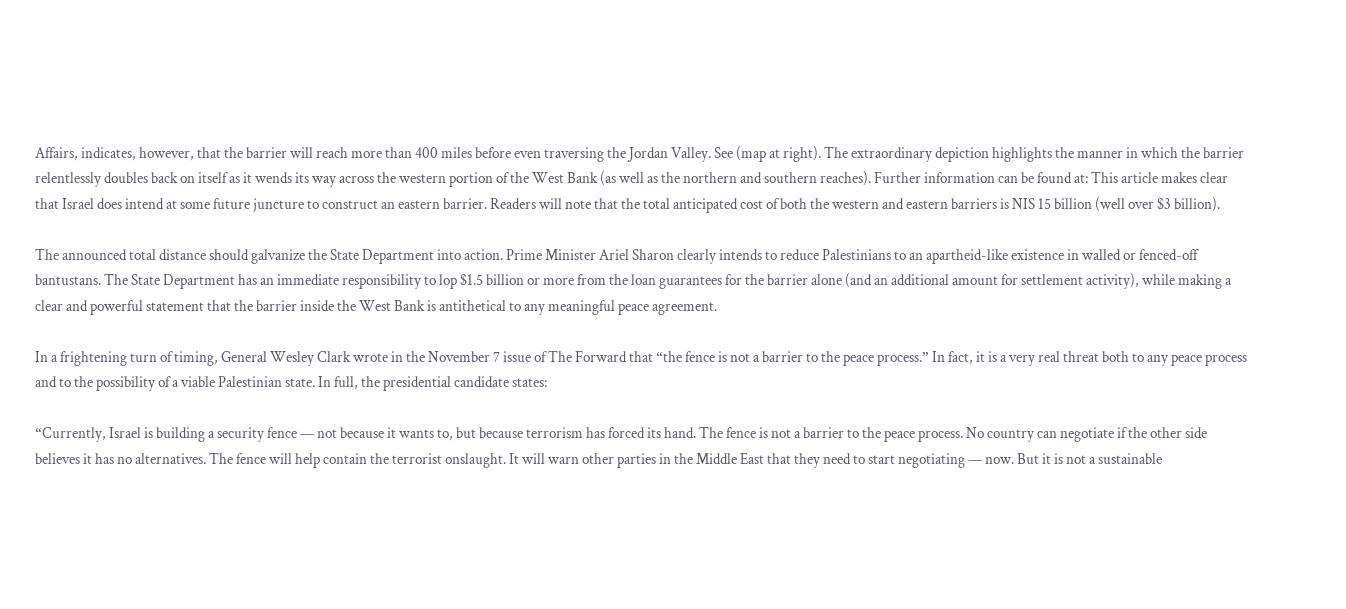Affairs, indicates, however, that the barrier will reach more than 400 miles before even traversing the Jordan Valley. See (map at right). The extraordinary depiction highlights the manner in which the barrier relentlessly doubles back on itself as it wends its way across the western portion of the West Bank (as well as the northern and southern reaches). Further information can be found at: This article makes clear that Israel does intend at some future juncture to construct an eastern barrier. Readers will note that the total anticipated cost of both the western and eastern barriers is NIS 15 billion (well over $3 billion).

The announced total distance should galvanize the State Department into action. Prime Minister Ariel Sharon clearly intends to reduce Palestinians to an apartheid-like existence in walled or fenced-off bantustans. The State Department has an immediate responsibility to lop $1.5 billion or more from the loan guarantees for the barrier alone (and an additional amount for settlement activity), while making a clear and powerful statement that the barrier inside the West Bank is antithetical to any meaningful peace agreement.

In a frightening turn of timing, General Wesley Clark wrote in the November 7 issue of The Forward that “the fence is not a barrier to the peace process.” In fact, it is a very real threat both to any peace process and to the possibility of a viable Palestinian state. In full, the presidential candidate states:

“Currently, Israel is building a security fence — not because it wants to, but because terrorism has forced its hand. The fence is not a barrier to the peace process. No country can negotiate if the other side believes it has no alternatives. The fence will help contain the terrorist onslaught. It will warn other parties in the Middle East that they need to start negotiating — now. But it is not a sustainable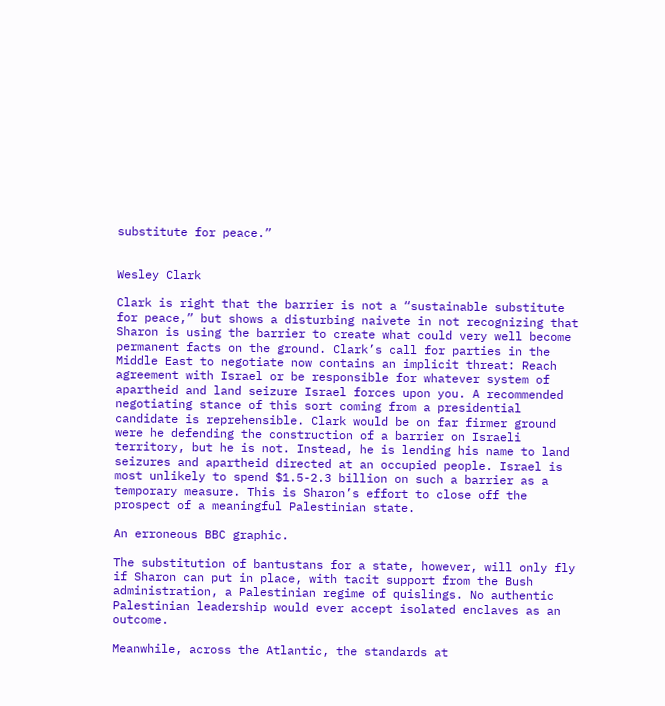substitute for peace.”


Wesley Clark

Clark is right that the barrier is not a “sustainable substitute for peace,” but shows a disturbing naivete in not recognizing that Sharon is using the barrier to create what could very well become permanent facts on the ground. Clark’s call for parties in the Middle East to negotiate now contains an implicit threat: Reach agreement with Israel or be responsible for whatever system of apartheid and land seizure Israel forces upon you. A recommended negotiating stance of this sort coming from a presidential candidate is reprehensible. Clark would be on far firmer ground were he defending the construction of a barrier on Israeli territory, but he is not. Instead, he is lending his name to land seizures and apartheid directed at an occupied people. Israel is most unlikely to spend $1.5-2.3 billion on such a barrier as a temporary measure. This is Sharon’s effort to close off the prospect of a meaningful Palestinian state.

An erroneous BBC graphic.

The substitution of bantustans for a state, however, will only fly if Sharon can put in place, with tacit support from the Bush administration, a Palestinian regime of quislings. No authentic Palestinian leadership would ever accept isolated enclaves as an outcome.

Meanwhile, across the Atlantic, the standards at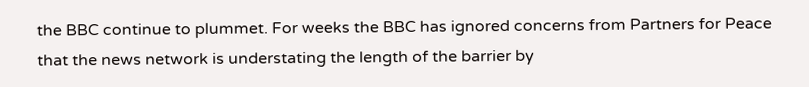the BBC continue to plummet. For weeks the BBC has ignored concerns from Partners for Peace that the news network is understating the length of the barrier by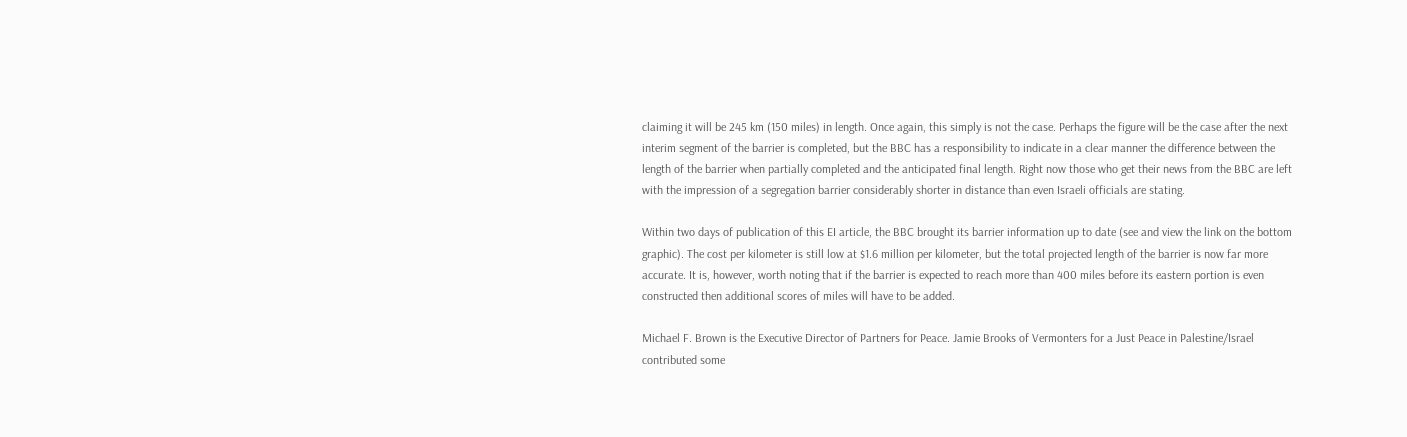claiming it will be 245 km (150 miles) in length. Once again, this simply is not the case. Perhaps the figure will be the case after the next interim segment of the barrier is completed, but the BBC has a responsibility to indicate in a clear manner the difference between the length of the barrier when partially completed and the anticipated final length. Right now those who get their news from the BBC are left with the impression of a segregation barrier considerably shorter in distance than even Israeli officials are stating.

Within two days of publication of this EI article, the BBC brought its barrier information up to date (see and view the link on the bottom graphic). The cost per kilometer is still low at $1.6 million per kilometer, but the total projected length of the barrier is now far more accurate. It is, however, worth noting that if the barrier is expected to reach more than 400 miles before its eastern portion is even constructed then additional scores of miles will have to be added.

Michael F. Brown is the Executive Director of Partners for Peace. Jamie Brooks of Vermonters for a Just Peace in Palestine/Israel contributed some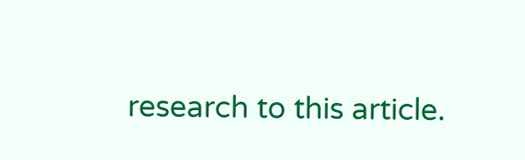research to this article.